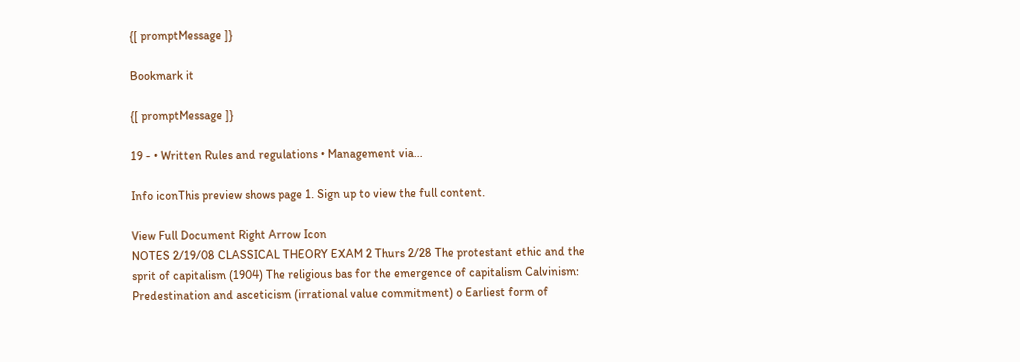{[ promptMessage ]}

Bookmark it

{[ promptMessage ]}

19 - • Written Rules and regulations • Management via...

Info iconThis preview shows page 1. Sign up to view the full content.

View Full Document Right Arrow Icon
NOTES 2/19/08 CLASSICAL THEORY EXAM 2 Thurs 2/28 The protestant ethic and the sprit of capitalism (1904) The religious bas for the emergence of capitalism Calvinism: Predestination and asceticism (irrational value commitment) o Earliest form of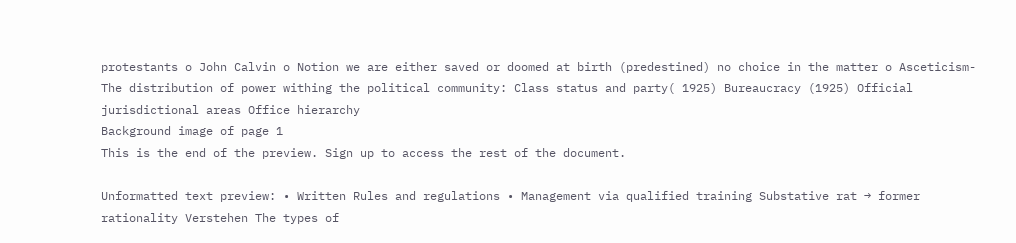protestants o John Calvin o Notion we are either saved or doomed at birth (predestined) no choice in the matter o Asceticism- The distribution of power withing the political community: Class status and party( 1925) Bureaucracy (1925) Official jurisdictional areas Office hierarchy
Background image of page 1
This is the end of the preview. Sign up to access the rest of the document.

Unformatted text preview: • Written Rules and regulations • Management via qualified training Substative rat → former rationality Verstehen The types of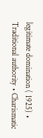legitimate domination ( 1925) • Traditional authority • Charismatic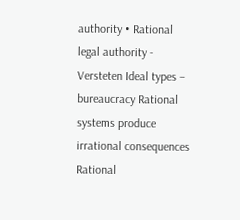authority • Rational legal authority - Versteten Ideal types – bureaucracy Rational systems produce irrational consequences Rational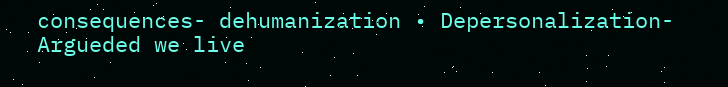consequences- dehumanization • Depersonalization- Argueded we live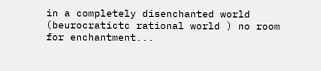in a completely disenchanted world (beurocratictc rational world ) no room for enchantment...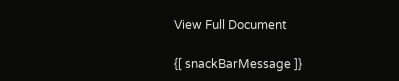View Full Document

{[ snackBarMessage ]}